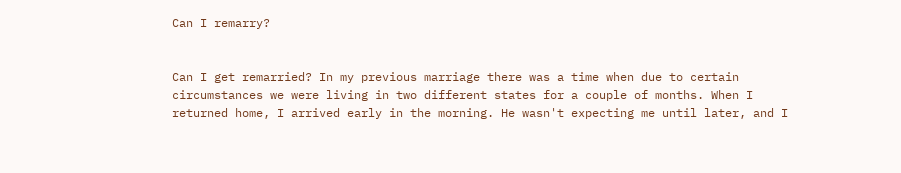Can I remarry?


Can I get remarried? In my previous marriage there was a time when due to certain circumstances we were living in two different states for a couple of months. When I returned home, I arrived early in the morning. He wasn't expecting me until later, and I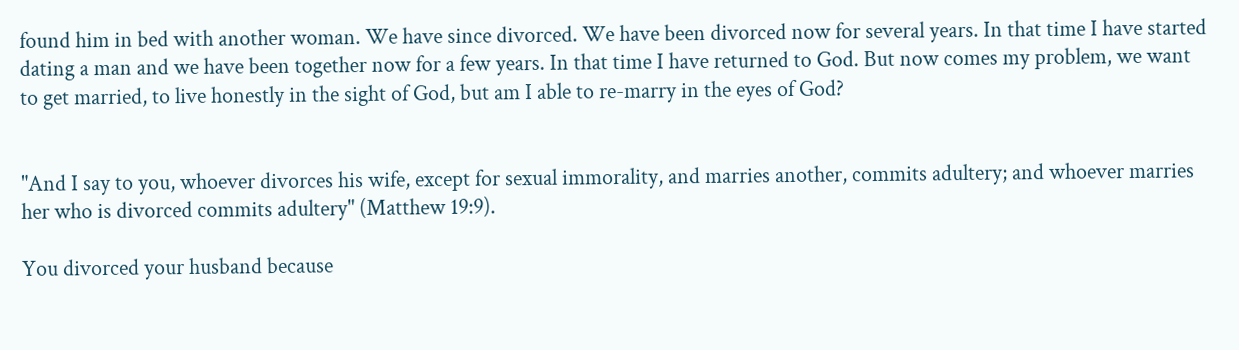found him in bed with another woman. We have since divorced. We have been divorced now for several years. In that time I have started dating a man and we have been together now for a few years. In that time I have returned to God. But now comes my problem, we want to get married, to live honestly in the sight of God, but am I able to re-marry in the eyes of God?


"And I say to you, whoever divorces his wife, except for sexual immorality, and marries another, commits adultery; and whoever marries her who is divorced commits adultery" (Matthew 19:9).

You divorced your husband because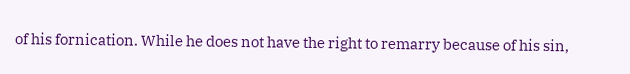of his fornication. While he does not have the right to remarry because of his sin,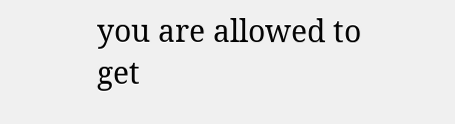you are allowed to get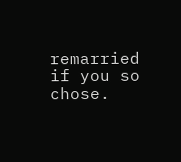remarried if you so chose.